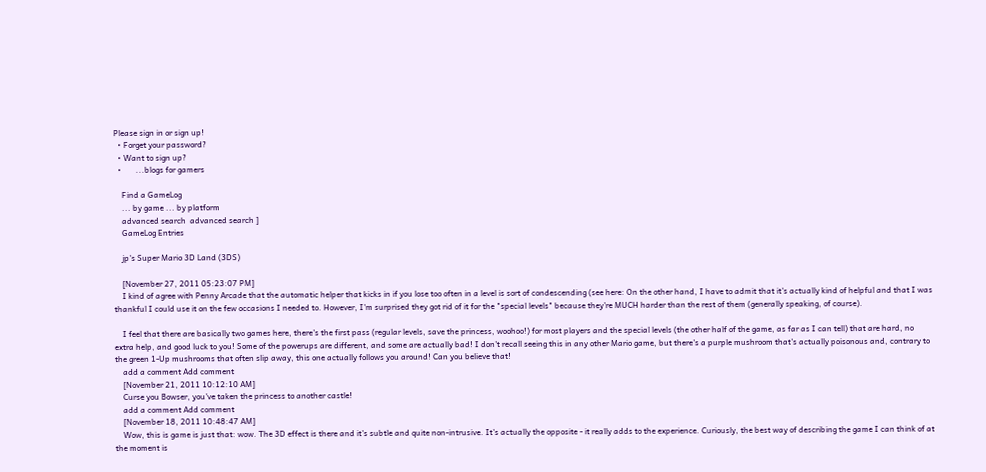Please sign in or sign up!
  • Forget your password?
  • Want to sign up?
  •       ...blogs for gamers

    Find a GameLog
    ... by game ... by platform
    advanced search  advanced search ]
    GameLog Entries

    jp's Super Mario 3D Land (3DS)

    [November 27, 2011 05:23:07 PM]
    I kind of agree with Penny Arcade that the automatic helper that kicks in if you lose too often in a level is sort of condescending (see here: On the other hand, I have to admit that it's actually kind of helpful and that I was thankful I could use it on the few occasions I needed to. However, I'm surprised they got rid of it for the "special levels" because they're MUCH harder than the rest of them (generally speaking, of course).

    I feel that there are basically two games here, there's the first pass (regular levels, save the princess, woohoo!) for most players and the special levels (the other half of the game, as far as I can tell) that are hard, no extra help, and good luck to you! Some of the powerups are different, and some are actually bad! I don't recall seeing this in any other Mario game, but there's a purple mushroom that's actually poisonous and, contrary to the green 1-Up mushrooms that often slip away, this one actually follows you around! Can you believe that!
    add a comment Add comment
    [November 21, 2011 10:12:10 AM]
    Curse you Bowser, you've taken the princess to another castle!
    add a comment Add comment
    [November 18, 2011 10:48:47 AM]
    Wow, this is game is just that: wow. The 3D effect is there and it's subtle and quite non-intrusive. It's actually the opposite - it really adds to the experience. Curiously, the best way of describing the game I can think of at the moment is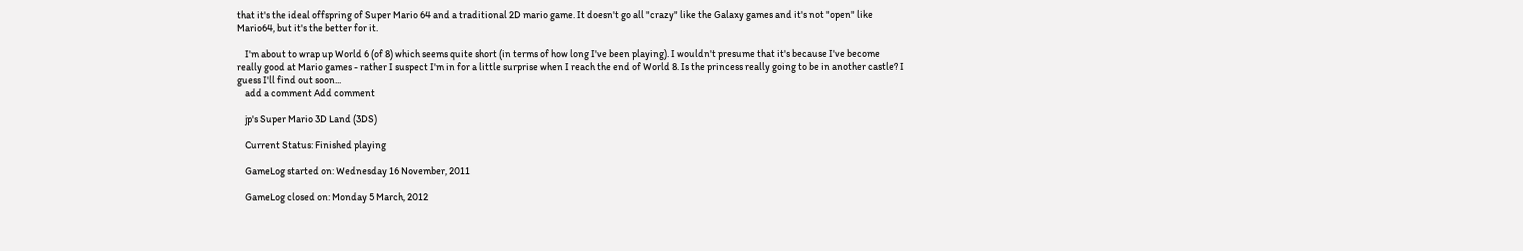that it's the ideal offspring of Super Mario 64 and a traditional 2D mario game. It doesn't go all "crazy" like the Galaxy games and it's not "open" like Mario64, but it's the better for it.

    I'm about to wrap up World 6 (of 8) which seems quite short (in terms of how long I've been playing). I wouldn't presume that it's because I've become really good at Mario games - rather I suspect I'm in for a little surprise when I reach the end of World 8. Is the princess really going to be in another castle? I guess I'll find out soon...
    add a comment Add comment

    jp's Super Mario 3D Land (3DS)

    Current Status: Finished playing

    GameLog started on: Wednesday 16 November, 2011

    GameLog closed on: Monday 5 March, 2012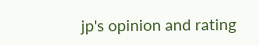jp's opinion and rating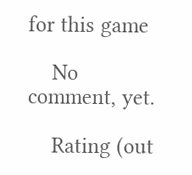for this game

    No comment, yet.

    Rating (out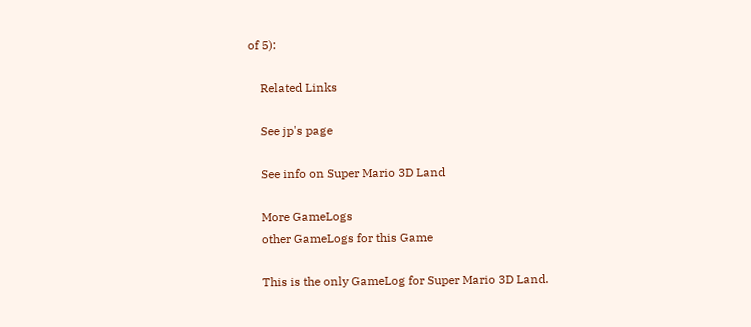of 5):

    Related Links

    See jp's page

    See info on Super Mario 3D Land

    More GameLogs
    other GameLogs for this Game

    This is the only GameLog for Super Mario 3D Land.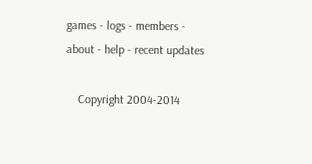games - logs - members - about - help - recent updates

    Copyright 2004-2014